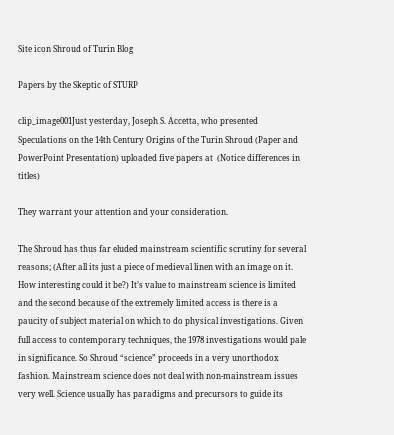Site icon Shroud of Turin Blog

Papers by the Skeptic of STURP

clip_image001Just yesterday, Joseph S. Accetta, who presented Speculations on the 14th Century Origins of the Turin Shroud (Paper and PowerPoint Presentation) uploaded five papers at  (Notice differences in titles)

They warrant your attention and your consideration.

The Shroud has thus far eluded mainstream scientific scrutiny for several reasons; (After all its just a piece of medieval linen with an image on it. How interesting could it be?) It’s value to mainstream science is limited and the second because of the extremely limited access is there is a paucity of subject material on which to do physical investigations. Given full access to contemporary techniques, the 1978 investigations would pale in significance. So Shroud “science” proceeds in a very unorthodox fashion. Mainstream science does not deal with non-mainstream issues very well. Science usually has paradigms and precursors to guide its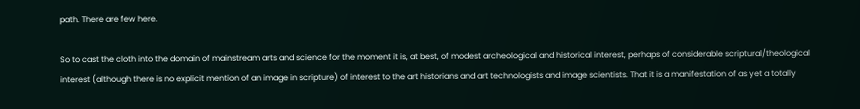path. There are few here.

So to cast the cloth into the domain of mainstream arts and science for the moment it is, at best, of modest archeological and historical interest, perhaps of considerable scriptural/theological interest (although there is no explicit mention of an image in scripture) of interest to the art historians and art technologists and image scientists. That it is a manifestation of as yet a totally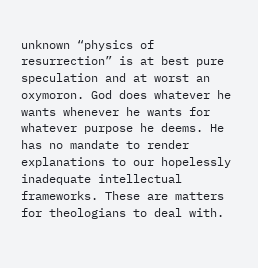unknown “physics of resurrection” is at best pure speculation and at worst an oxymoron. God does whatever he wants whenever he wants for whatever purpose he deems. He has no mandate to render explanations to our hopelessly inadequate intellectual frameworks. These are matters for theologians to deal with.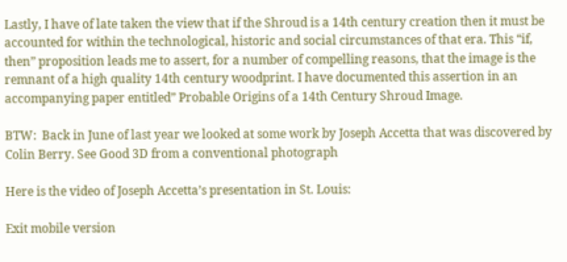Lastly, I have of late taken the view that if the Shroud is a 14th century creation then it must be accounted for within the technological, historic and social circumstances of that era. This “if, then” proposition leads me to assert, for a number of compelling reasons, that the image is the remnant of a high quality 14th century woodprint. I have documented this assertion in an accompanying paper entitled” Probable Origins of a 14th Century Shroud Image.

BTW:  Back in June of last year we looked at some work by Joseph Accetta that was discovered by Colin Berry. See Good 3D from a conventional photograph

Here is the video of Joseph Accetta’s presentation in St. Louis:

Exit mobile version